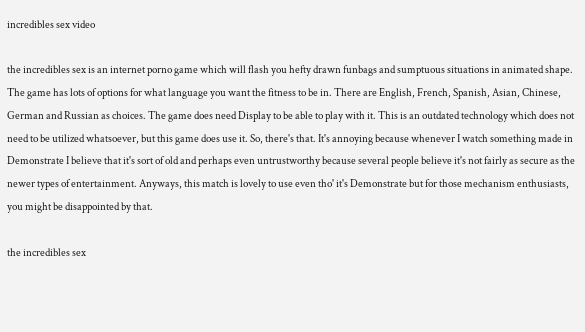incredibles sex video

the incredibles sex is an internet porno game which will flash you hefty drawn funbags and sumptuous situations in animated shape. The game has lots of options for what language you want the fitness to be in. There are English, French, Spanish, Asian, Chinese, German and Russian as choices. The game does need Display to be able to play with it. This is an outdated technology which does not need to be utilized whatsoever, but this game does use it. So, there's that. It's annoying because whenever I watch something made in Demonstrate I believe that it's sort of old and perhaps even untrustworthy because several people believe it's not fairly as secure as the newer types of entertainment. Anyways, this match is lovely to use even tho' it's Demonstrate but for those mechanism enthusiasts, you might be disappointed by that.

the incredibles sex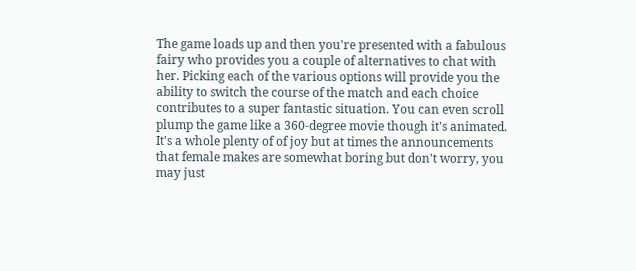The game loads up and then you're presented with a fabulous fairy who provides you a couple of alternatives to chat with her. Picking each of the various options will provide you the ability to switch the course of the match and each choice contributes to a super fantastic situation. You can even scroll plump the game like a 360-degree movie though it's animated. It's a whole plenty of of joy but at times the announcements that female makes are somewhat boring but don't worry, you may just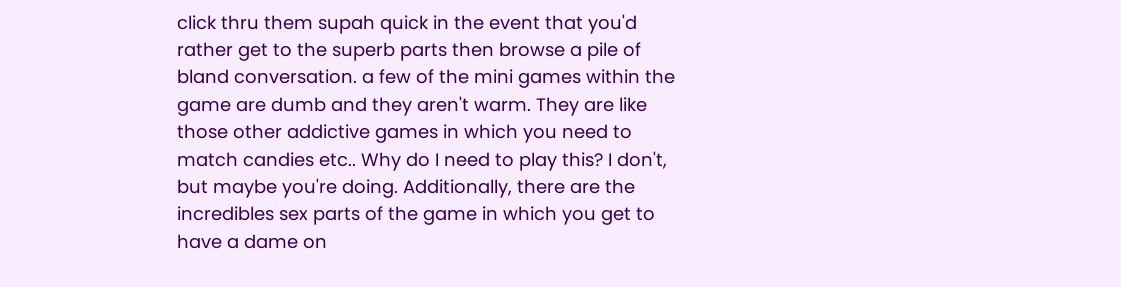click thru them supah quick in the event that you'd rather get to the superb parts then browse a pile of bland conversation. a few of the mini games within the game are dumb and they aren't warm. They are like those other addictive games in which you need to match candies etc.. Why do I need to play this? I don't, but maybe you're doing. Additionally, there are the incredibles sex parts of the game in which you get to have a dame on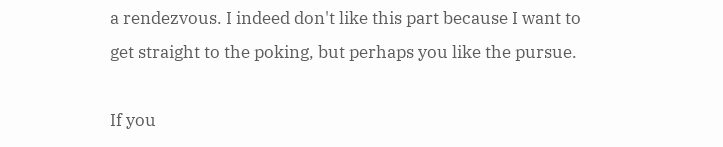a rendezvous. I indeed don't like this part because I want to get straight to the poking, but perhaps you like the pursue.

If you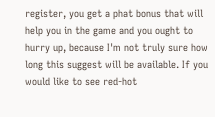register, you get a phat bonus that will help you in the game and you ought to hurry up, because I'm not truly sure how long this suggest will be available. If you would like to see red-hot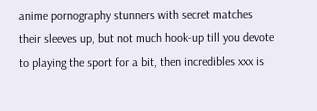anime pornography stunners with secret matches their sleeves up, but not much hook-up till you devote to playing the sport for a bit, then incredibles xxx is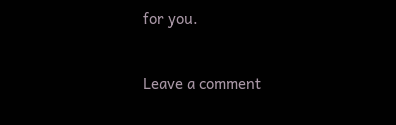for you.

Leave a comment